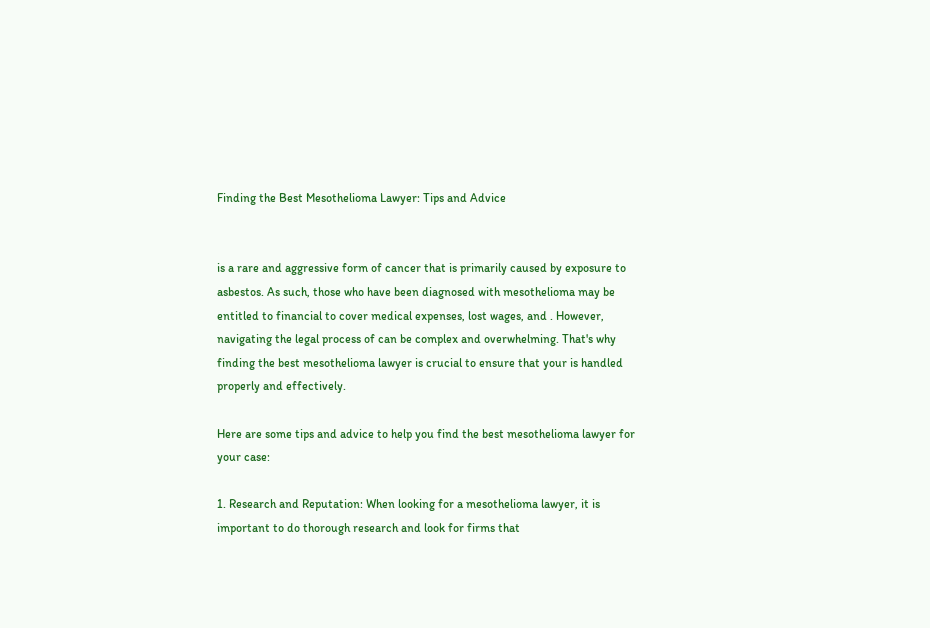Finding the Best Mesothelioma Lawyer: Tips and Advice


is a rare and aggressive form of cancer that is primarily caused by exposure to asbestos. As such, those who have been diagnosed with mesothelioma may be entitled to financial to cover medical expenses, lost wages, and . However, navigating the legal process of can be complex and overwhelming. That's why finding the best mesothelioma lawyer is crucial to ensure that your is handled properly and effectively.

Here are some tips and advice to help you find the best mesothelioma lawyer for your case:

1. Research and Reputation: When looking for a mesothelioma lawyer, it is important to do thorough research and look for firms that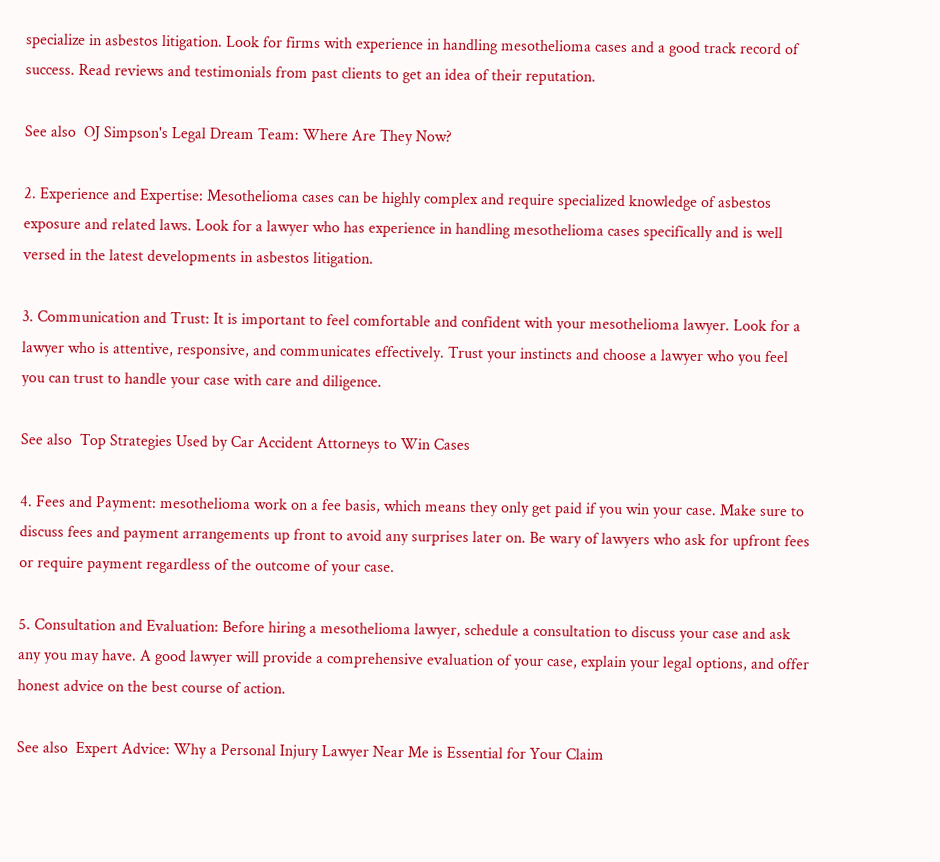specialize in asbestos litigation. Look for firms with experience in handling mesothelioma cases and a good track record of success. Read reviews and testimonials from past clients to get an idea of their reputation.

See also  OJ Simpson's Legal Dream Team: Where Are They Now?

2. Experience and Expertise: Mesothelioma cases can be highly complex and require specialized knowledge of asbestos exposure and related laws. Look for a lawyer who has experience in handling mesothelioma cases specifically and is well versed in the latest developments in asbestos litigation.

3. Communication and Trust: It is important to feel comfortable and confident with your mesothelioma lawyer. Look for a lawyer who is attentive, responsive, and communicates effectively. Trust your instincts and choose a lawyer who you feel you can trust to handle your case with care and diligence.

See also  Top Strategies Used by Car Accident Attorneys to Win Cases

4. Fees and Payment: mesothelioma work on a fee basis, which means they only get paid if you win your case. Make sure to discuss fees and payment arrangements up front to avoid any surprises later on. Be wary of lawyers who ask for upfront fees or require payment regardless of the outcome of your case.

5. Consultation and Evaluation: Before hiring a mesothelioma lawyer, schedule a consultation to discuss your case and ask any you may have. A good lawyer will provide a comprehensive evaluation of your case, explain your legal options, and offer honest advice on the best course of action.

See also  Expert Advice: Why a Personal Injury Lawyer Near Me is Essential for Your Claim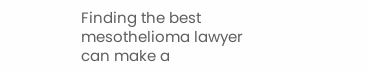Finding the best mesothelioma lawyer can make a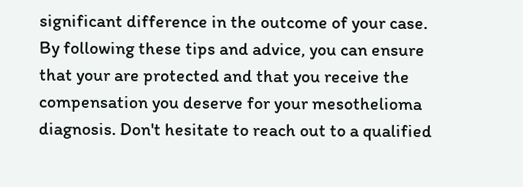significant difference in the outcome of your case. By following these tips and advice, you can ensure that your are protected and that you receive the compensation you deserve for your mesothelioma diagnosis. Don't hesitate to reach out to a qualified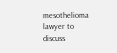mesothelioma lawyer to discuss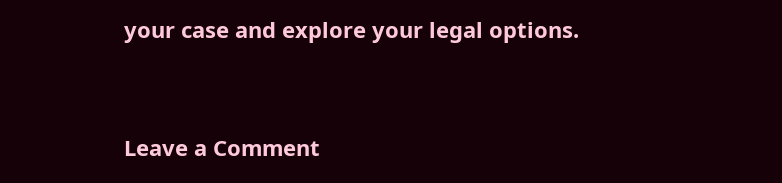your case and explore your legal options.


Leave a Comment